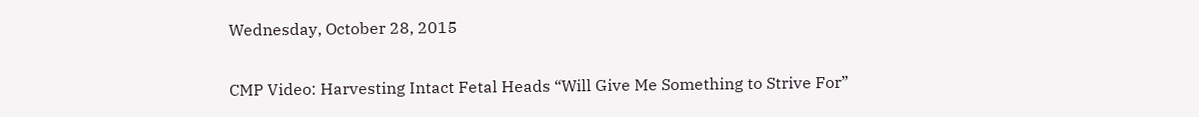Wednesday, October 28, 2015

CMP Video: Harvesting Intact Fetal Heads “Will Give Me Something to Strive For”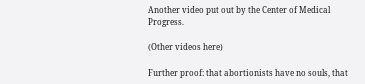Another video put out by the Center of Medical Progress.

(Other videos here)

Further proof: that abortionists have no souls, that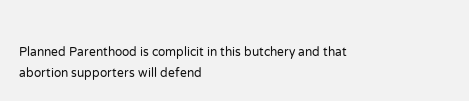Planned Parenthood is complicit in this butchery and that abortion supporters will defend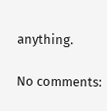anything.

No comments: